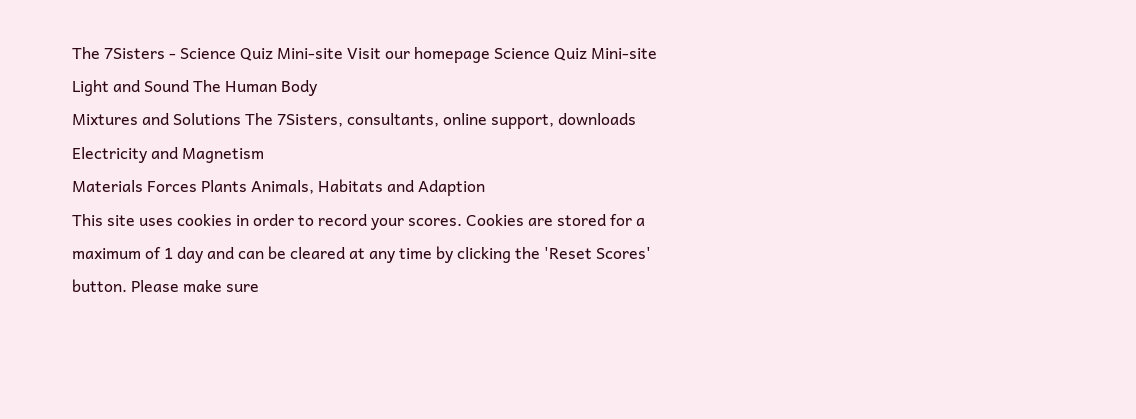The 7Sisters - Science Quiz Mini-site Visit our homepage Science Quiz Mini-site
Light and Sound The Human Body
Mixtures and Solutions The 7Sisters, consultants, online support, downloads Electricity and Magnetism
Materials Forces Plants Animals, Habitats and Adaption
This site uses cookies in order to record your scores. Cookies are stored for a maximum of 1 day and can be cleared at any time by clicking the 'Reset Scores' button. Please make sure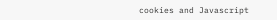cookies and Javascript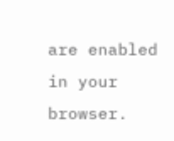are enabled in your browser.